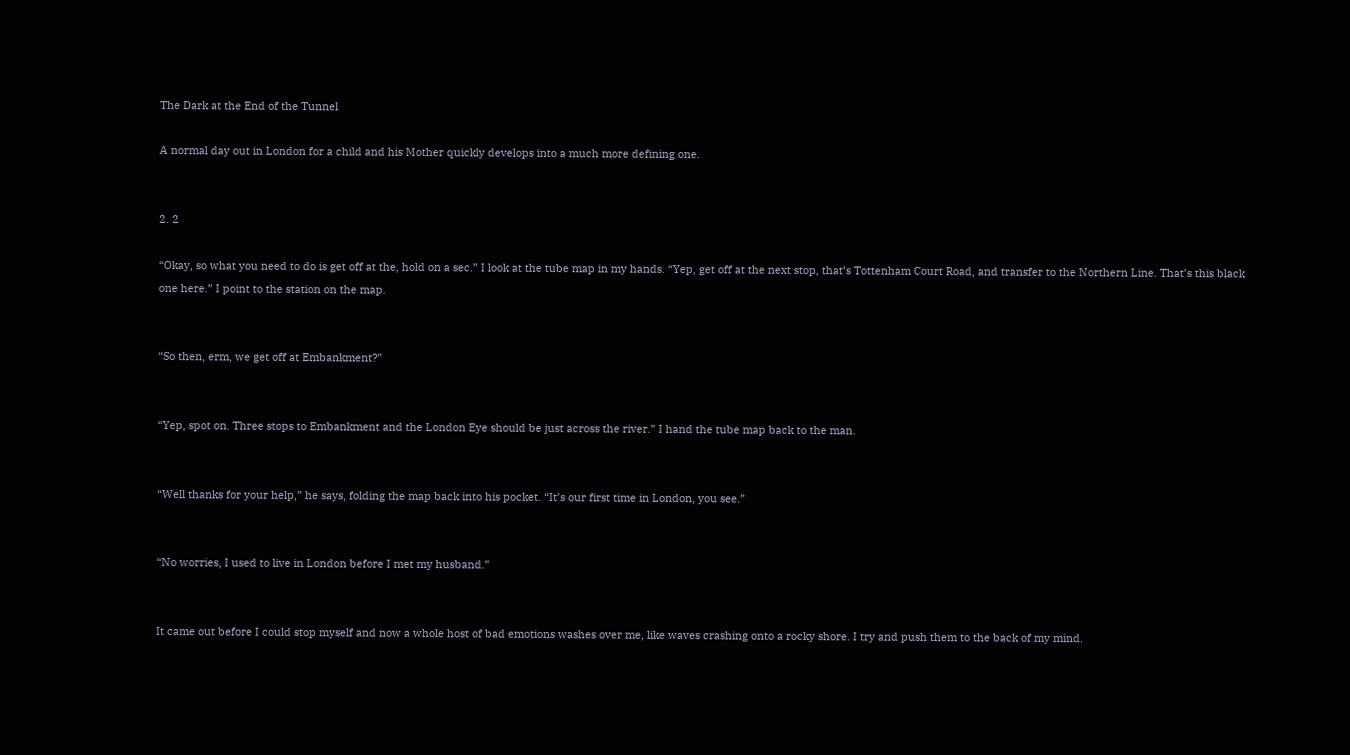The Dark at the End of the Tunnel

A normal day out in London for a child and his Mother quickly develops into a much more defining one.


2. 2

“Okay, so what you need to do is get off at the, hold on a sec.” I look at the tube map in my hands. “Yep, get off at the next stop, that’s Tottenham Court Road, and transfer to the Northern Line. That’s this black one here.” I point to the station on the map.


“So then, erm, we get off at Embankment?”


“Yep, spot on. Three stops to Embankment and the London Eye should be just across the river.” I hand the tube map back to the man.


“Well thanks for your help,” he says, folding the map back into his pocket. “It’s our first time in London, you see.”


“No worries, I used to live in London before I met my husband.”


It came out before I could stop myself and now a whole host of bad emotions washes over me, like waves crashing onto a rocky shore. I try and push them to the back of my mind.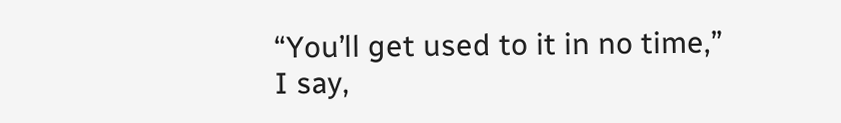“You’ll get used to it in no time,” I say,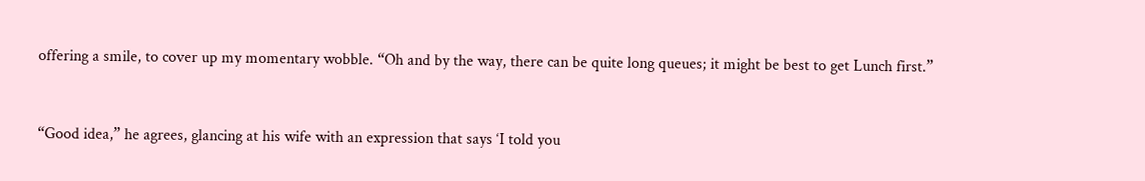offering a smile, to cover up my momentary wobble. “Oh and by the way, there can be quite long queues; it might be best to get Lunch first.”


“Good idea,” he agrees, glancing at his wife with an expression that says ‘I told you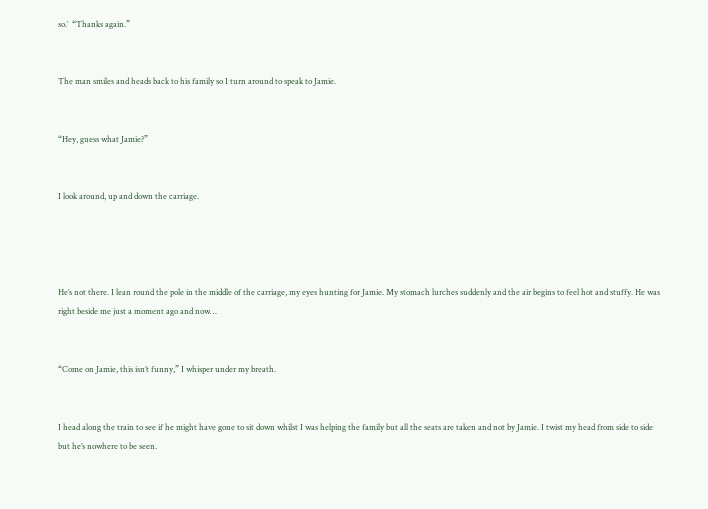so.’  “Thanks again.”


The man smiles and heads back to his family so I turn around to speak to Jamie.


“Hey, guess what Jamie?”


I look around, up and down the carriage.




He’s not there. I lean round the pole in the middle of the carriage, my eyes hunting for Jamie. My stomach lurches suddenly and the air begins to feel hot and stuffy. He was right beside me just a moment ago and now…


“Come on Jamie, this isn’t funny,” I whisper under my breath.


I head along the train to see if he might have gone to sit down whilst I was helping the family but all the seats are taken and not by Jamie. I twist my head from side to side but he’s nowhere to be seen.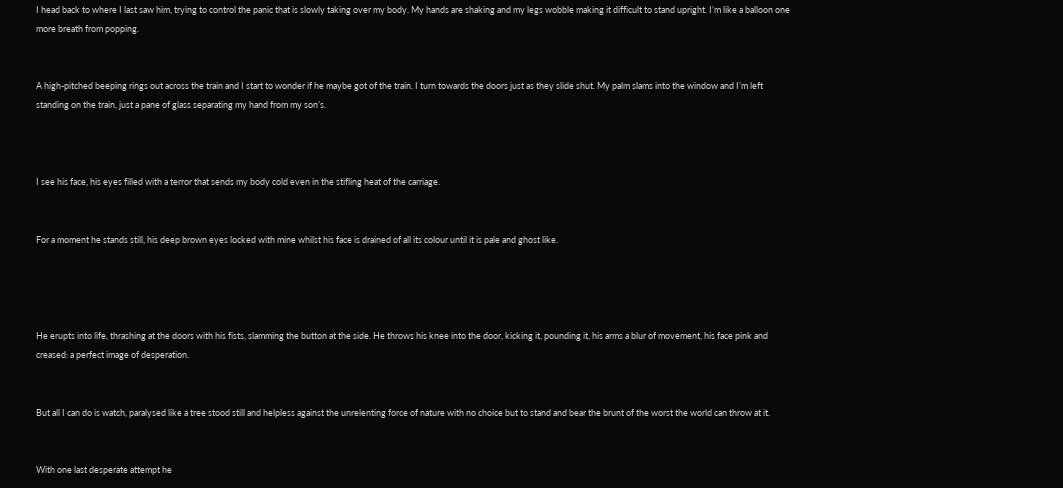I head back to where I last saw him, trying to control the panic that is slowly taking over my body. My hands are shaking and my legs wobble making it difficult to stand upright. I’m like a balloon one more breath from popping.


A high-pitched beeping rings out across the train and I start to wonder if he maybe got of the train. I turn towards the doors just as they slide shut. My palm slams into the window and I’m left standing on the train, just a pane of glass separating my hand from my son’s.



I see his face, his eyes filled with a terror that sends my body cold even in the stifling heat of the carriage.


For a moment he stands still, his deep brown eyes locked with mine whilst his face is drained of all its colour until it is pale and ghost like.




He erupts into life, thrashing at the doors with his fists, slamming the button at the side. He throws his knee into the door, kicking it, pounding it, his arms a blur of movement, his face pink and creased: a perfect image of desperation.


But all I can do is watch, paralysed like a tree stood still and helpless against the unrelenting force of nature with no choice but to stand and bear the brunt of the worst the world can throw at it.


With one last desperate attempt he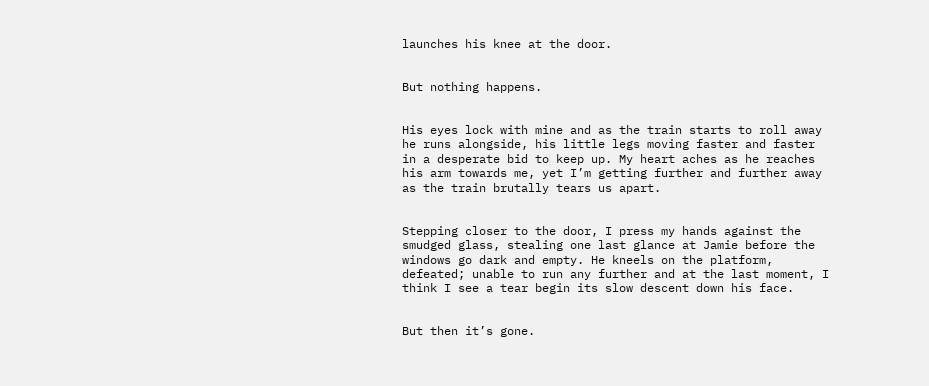launches his knee at the door.


But nothing happens.


His eyes lock with mine and as the train starts to roll away he runs alongside, his little legs moving faster and faster in a desperate bid to keep up. My heart aches as he reaches his arm towards me, yet I’m getting further and further away as the train brutally tears us apart.


Stepping closer to the door, I press my hands against the smudged glass, stealing one last glance at Jamie before the windows go dark and empty. He kneels on the platform, defeated; unable to run any further and at the last moment, I think I see a tear begin its slow descent down his face.


But then it’s gone.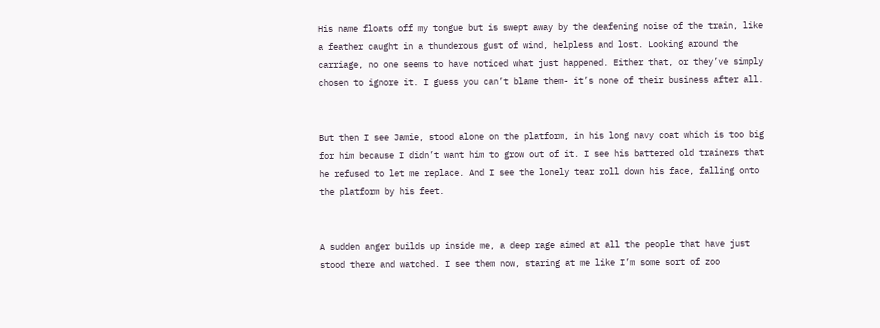His name floats off my tongue but is swept away by the deafening noise of the train, like a feather caught in a thunderous gust of wind, helpless and lost. Looking around the carriage, no one seems to have noticed what just happened. Either that, or they’ve simply chosen to ignore it. I guess you can’t blame them- it’s none of their business after all.


But then I see Jamie, stood alone on the platform, in his long navy coat which is too big for him because I didn’t want him to grow out of it. I see his battered old trainers that he refused to let me replace. And I see the lonely tear roll down his face, falling onto the platform by his feet.


A sudden anger builds up inside me, a deep rage aimed at all the people that have just stood there and watched. I see them now, staring at me like I’m some sort of zoo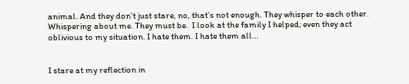animal. And they don’t just stare, no, that’s not enough. They whisper to each other. Whispering about me. They must be.  I look at the family I helped; even they act oblivious to my situation. I hate them. I hate them all…


I stare at my reflection in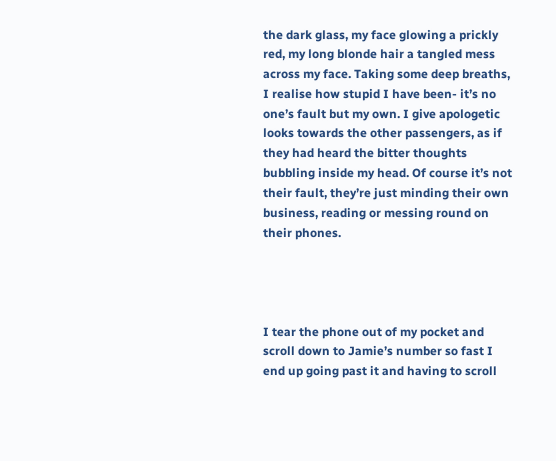the dark glass, my face glowing a prickly red, my long blonde hair a tangled mess across my face. Taking some deep breaths, I realise how stupid I have been- it’s no one’s fault but my own. I give apologetic looks towards the other passengers, as if they had heard the bitter thoughts bubbling inside my head. Of course it’s not their fault, they’re just minding their own business, reading or messing round on their phones.




I tear the phone out of my pocket and scroll down to Jamie’s number so fast I end up going past it and having to scroll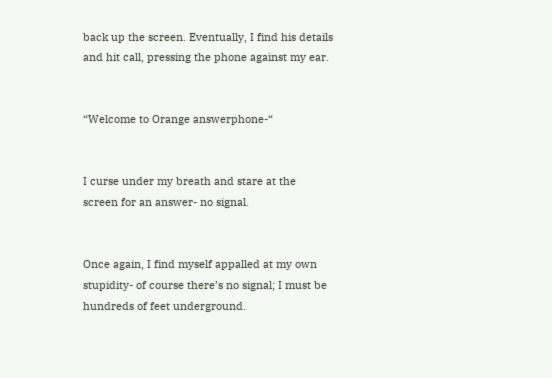back up the screen. Eventually, I find his details and hit call, pressing the phone against my ear.


“Welcome to Orange answerphone-“


I curse under my breath and stare at the screen for an answer- no signal.


Once again, I find myself appalled at my own stupidity- of course there’s no signal; I must be hundreds of feet underground.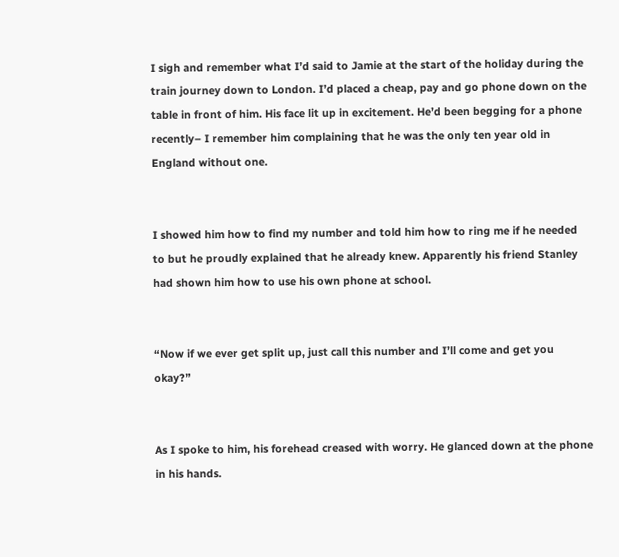I sigh and remember what I’d said to Jamie at the start of the holiday during the train journey down to London. I’d placed a cheap, pay and go phone down on the table in front of him. His face lit up in excitement. He’d been begging for a phone recently– I remember him complaining that he was the only ten year old in England without one.


I showed him how to find my number and told him how to ring me if he needed to but he proudly explained that he already knew. Apparently his friend Stanley had shown him how to use his own phone at school.


“Now if we ever get split up, just call this number and I’ll come and get you okay?”


As I spoke to him, his forehead creased with worry. He glanced down at the phone in his hands.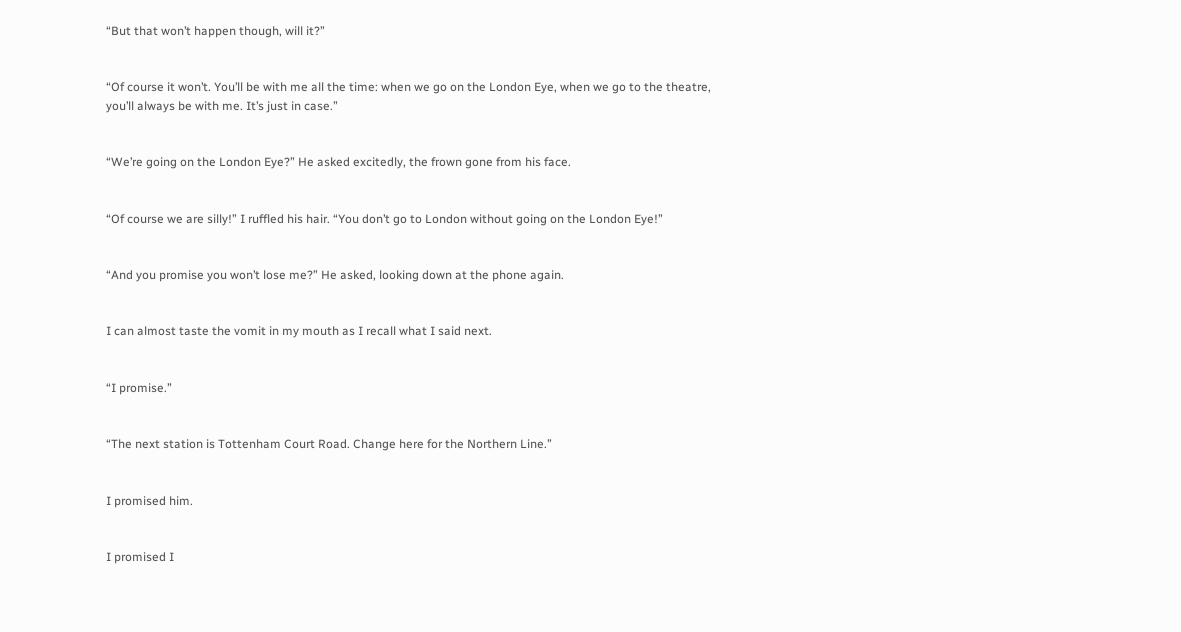“But that won’t happen though, will it?”


“Of course it won’t. You’ll be with me all the time: when we go on the London Eye, when we go to the theatre, you’ll always be with me. It’s just in case.”


“We’re going on the London Eye?” He asked excitedly, the frown gone from his face.


“Of course we are silly!” I ruffled his hair. “You don’t go to London without going on the London Eye!”


“And you promise you won’t lose me?” He asked, looking down at the phone again.


I can almost taste the vomit in my mouth as I recall what I said next.


“I promise.”


“The next station is Tottenham Court Road. Change here for the Northern Line.”


I promised him.


I promised I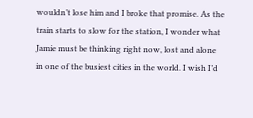wouldn’t lose him and I broke that promise. As the train starts to slow for the station, I wonder what Jamie must be thinking right now, lost and alone in one of the busiest cities in the world. I wish I’d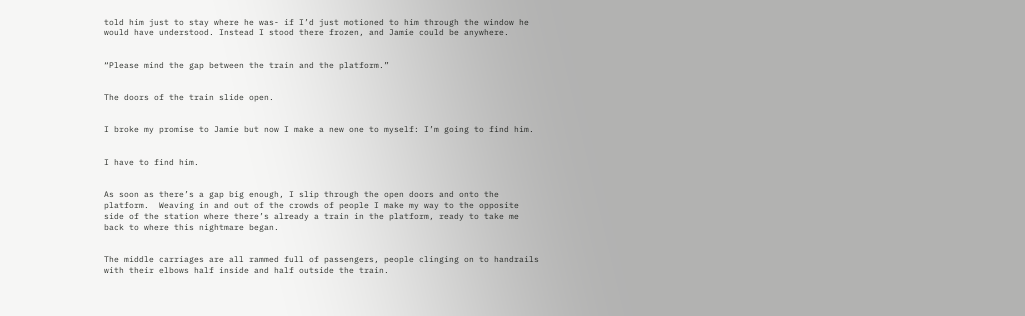told him just to stay where he was- if I’d just motioned to him through the window he would have understood. Instead I stood there frozen, and Jamie could be anywhere.


“Please mind the gap between the train and the platform.”


The doors of the train slide open.


I broke my promise to Jamie but now I make a new one to myself: I’m going to find him.


I have to find him.


As soon as there’s a gap big enough, I slip through the open doors and onto the platform.  Weaving in and out of the crowds of people I make my way to the opposite side of the station where there’s already a train in the platform, ready to take me back to where this nightmare began.


The middle carriages are all rammed full of passengers, people clinging on to handrails with their elbows half inside and half outside the train.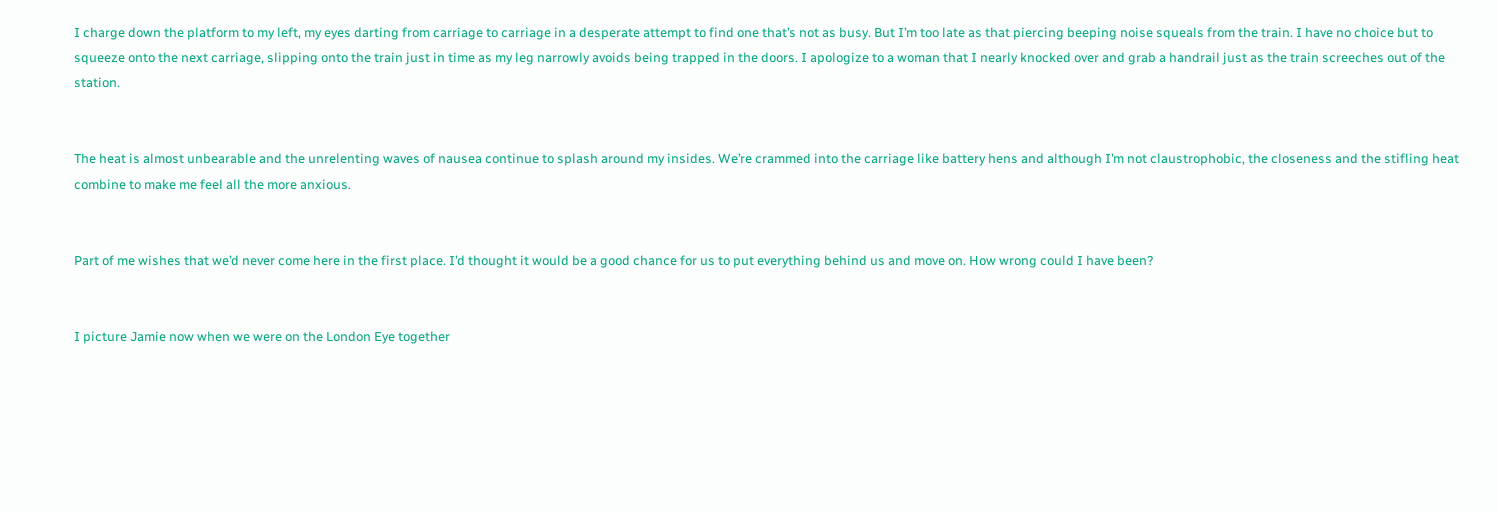I charge down the platform to my left, my eyes darting from carriage to carriage in a desperate attempt to find one that’s not as busy. But I’m too late as that piercing beeping noise squeals from the train. I have no choice but to squeeze onto the next carriage, slipping onto the train just in time as my leg narrowly avoids being trapped in the doors. I apologize to a woman that I nearly knocked over and grab a handrail just as the train screeches out of the station.


The heat is almost unbearable and the unrelenting waves of nausea continue to splash around my insides. We’re crammed into the carriage like battery hens and although I’m not claustrophobic, the closeness and the stifling heat combine to make me feel all the more anxious.


Part of me wishes that we’d never come here in the first place. I’d thought it would be a good chance for us to put everything behind us and move on. How wrong could I have been?


I picture Jamie now when we were on the London Eye together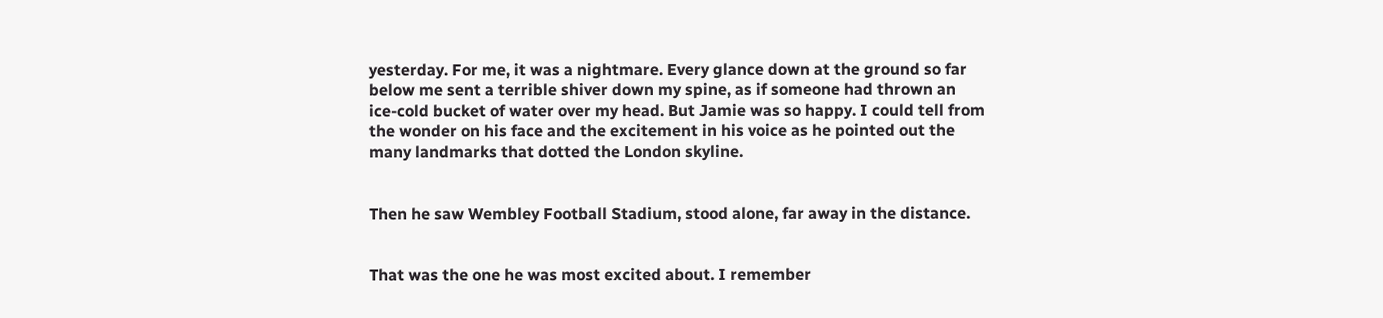yesterday. For me, it was a nightmare. Every glance down at the ground so far below me sent a terrible shiver down my spine, as if someone had thrown an ice-cold bucket of water over my head. But Jamie was so happy. I could tell from the wonder on his face and the excitement in his voice as he pointed out the many landmarks that dotted the London skyline.


Then he saw Wembley Football Stadium, stood alone, far away in the distance.


That was the one he was most excited about. I remember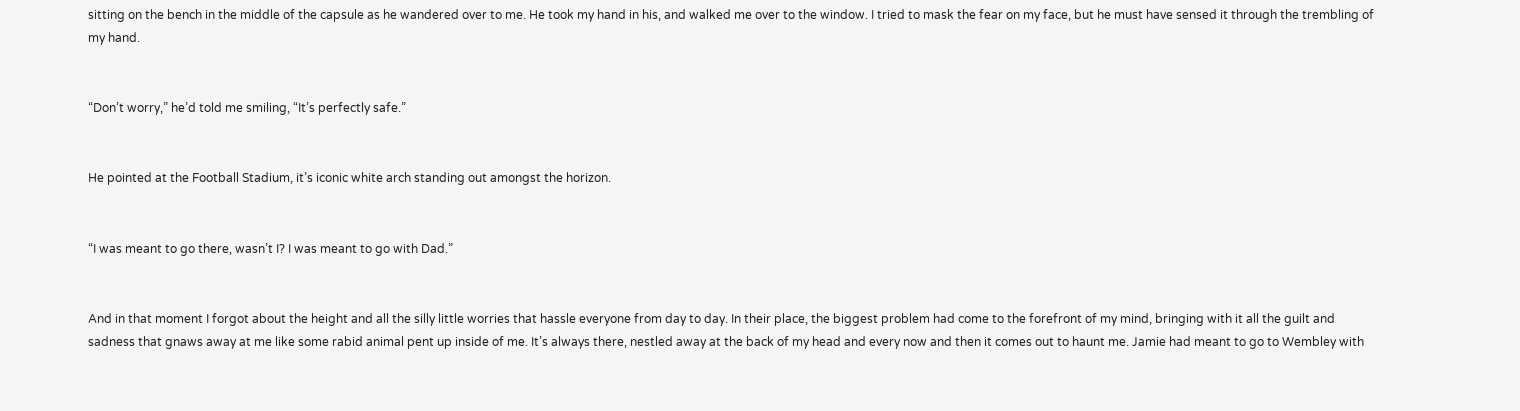sitting on the bench in the middle of the capsule as he wandered over to me. He took my hand in his, and walked me over to the window. I tried to mask the fear on my face, but he must have sensed it through the trembling of my hand.


“Don’t worry,” he’d told me smiling, “It’s perfectly safe.”


He pointed at the Football Stadium, it’s iconic white arch standing out amongst the horizon.


“I was meant to go there, wasn’t I? I was meant to go with Dad.”


And in that moment I forgot about the height and all the silly little worries that hassle everyone from day to day. In their place, the biggest problem had come to the forefront of my mind, bringing with it all the guilt and sadness that gnaws away at me like some rabid animal pent up inside of me. It’s always there, nestled away at the back of my head and every now and then it comes out to haunt me. Jamie had meant to go to Wembley with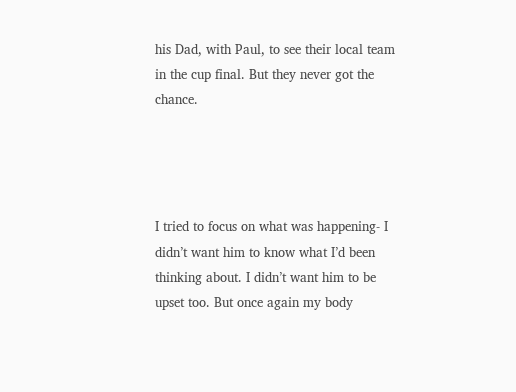his Dad, with Paul, to see their local team in the cup final. But they never got the chance.




I tried to focus on what was happening- I didn’t want him to know what I’d been thinking about. I didn’t want him to be upset too. But once again my body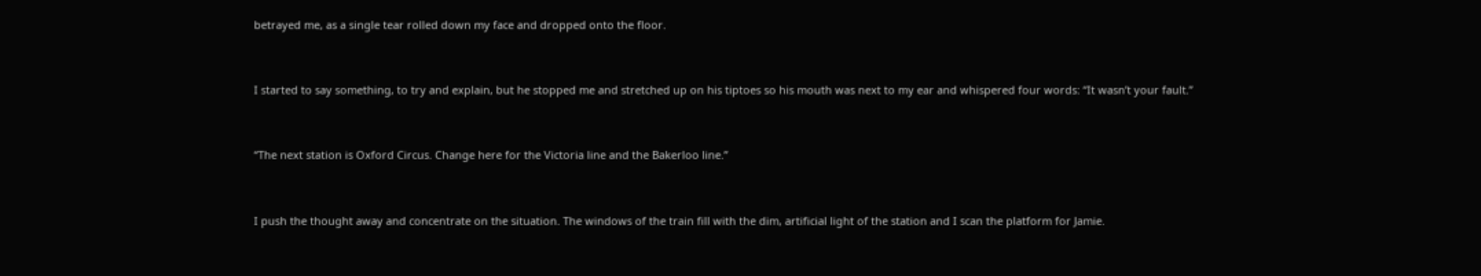betrayed me, as a single tear rolled down my face and dropped onto the floor.


I started to say something, to try and explain, but he stopped me and stretched up on his tiptoes so his mouth was next to my ear and whispered four words: “It wasn’t your fault.”


“The next station is Oxford Circus. Change here for the Victoria line and the Bakerloo line.”


I push the thought away and concentrate on the situation. The windows of the train fill with the dim, artificial light of the station and I scan the platform for Jamie.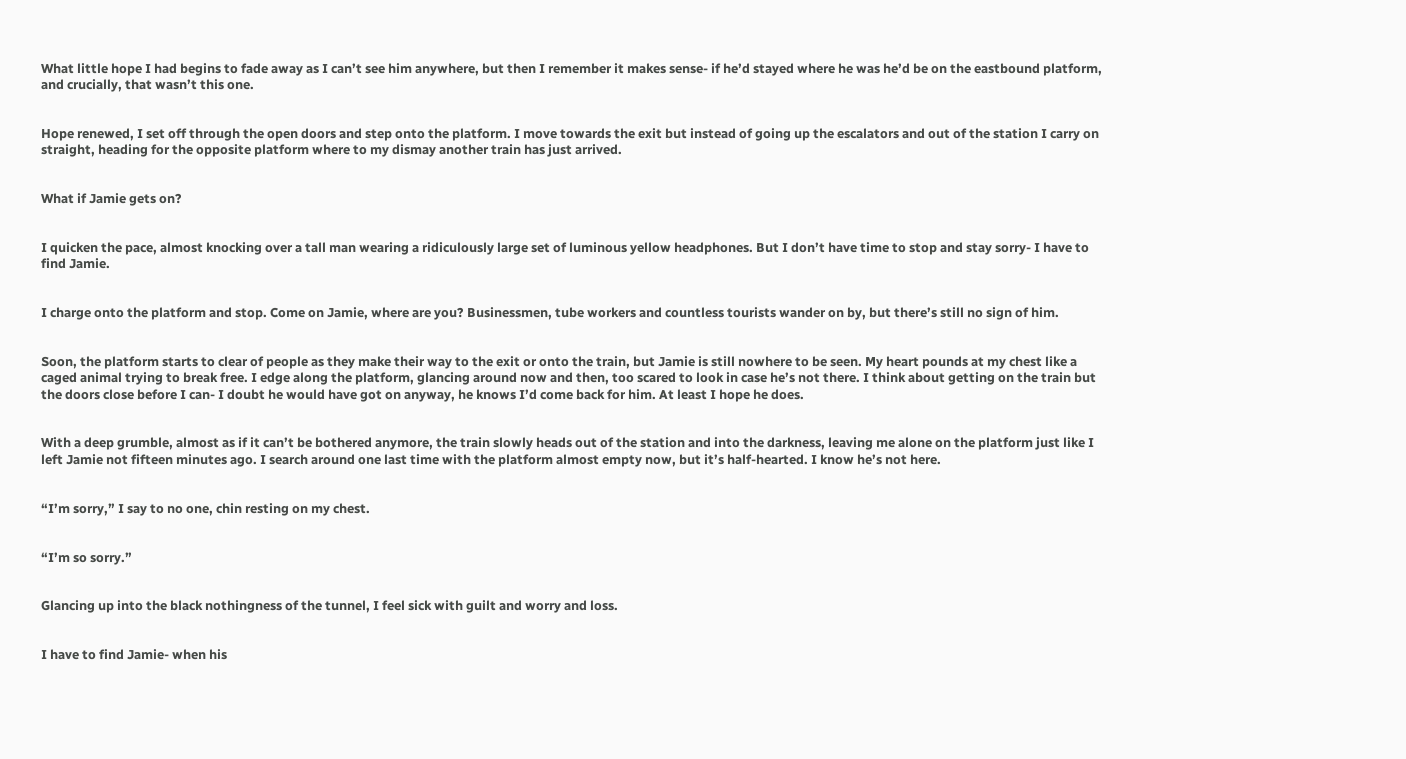What little hope I had begins to fade away as I can’t see him anywhere, but then I remember it makes sense- if he’d stayed where he was he’d be on the eastbound platform, and crucially, that wasn’t this one.


Hope renewed, I set off through the open doors and step onto the platform. I move towards the exit but instead of going up the escalators and out of the station I carry on straight, heading for the opposite platform where to my dismay another train has just arrived.


What if Jamie gets on?


I quicken the pace, almost knocking over a tall man wearing a ridiculously large set of luminous yellow headphones. But I don’t have time to stop and stay sorry- I have to find Jamie.


I charge onto the platform and stop. Come on Jamie, where are you? Businessmen, tube workers and countless tourists wander on by, but there’s still no sign of him.


Soon, the platform starts to clear of people as they make their way to the exit or onto the train, but Jamie is still nowhere to be seen. My heart pounds at my chest like a caged animal trying to break free. I edge along the platform, glancing around now and then, too scared to look in case he’s not there. I think about getting on the train but the doors close before I can- I doubt he would have got on anyway, he knows I’d come back for him. At least I hope he does.


With a deep grumble, almost as if it can’t be bothered anymore, the train slowly heads out of the station and into the darkness, leaving me alone on the platform just like I left Jamie not fifteen minutes ago. I search around one last time with the platform almost empty now, but it’s half-hearted. I know he’s not here.


“I’m sorry,” I say to no one, chin resting on my chest.


“I’m so sorry.”


Glancing up into the black nothingness of the tunnel, I feel sick with guilt and worry and loss.


I have to find Jamie- when his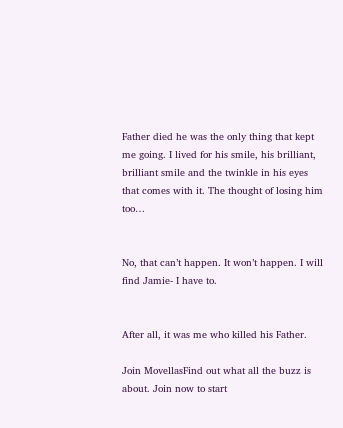Father died he was the only thing that kept me going. I lived for his smile, his brilliant, brilliant smile and the twinkle in his eyes that comes with it. The thought of losing him too…


No, that can’t happen. It won’t happen. I will find Jamie- I have to.


After all, it was me who killed his Father.

Join MovellasFind out what all the buzz is about. Join now to start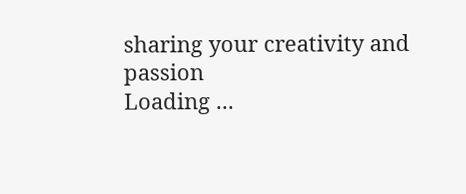sharing your creativity and passion
Loading ...